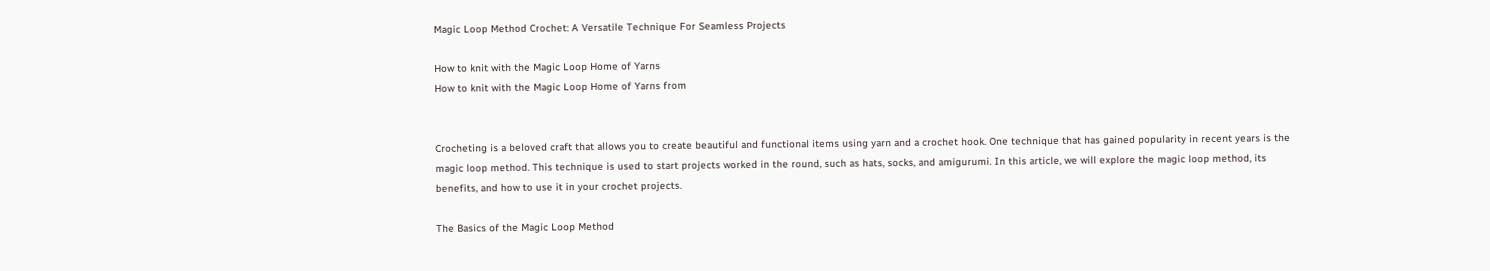Magic Loop Method Crochet: A Versatile Technique For Seamless Projects

How to knit with the Magic Loop Home of Yarns
How to knit with the Magic Loop Home of Yarns from


Crocheting is a beloved craft that allows you to create beautiful and functional items using yarn and a crochet hook. One technique that has gained popularity in recent years is the magic loop method. This technique is used to start projects worked in the round, such as hats, socks, and amigurumi. In this article, we will explore the magic loop method, its benefits, and how to use it in your crochet projects.

The Basics of the Magic Loop Method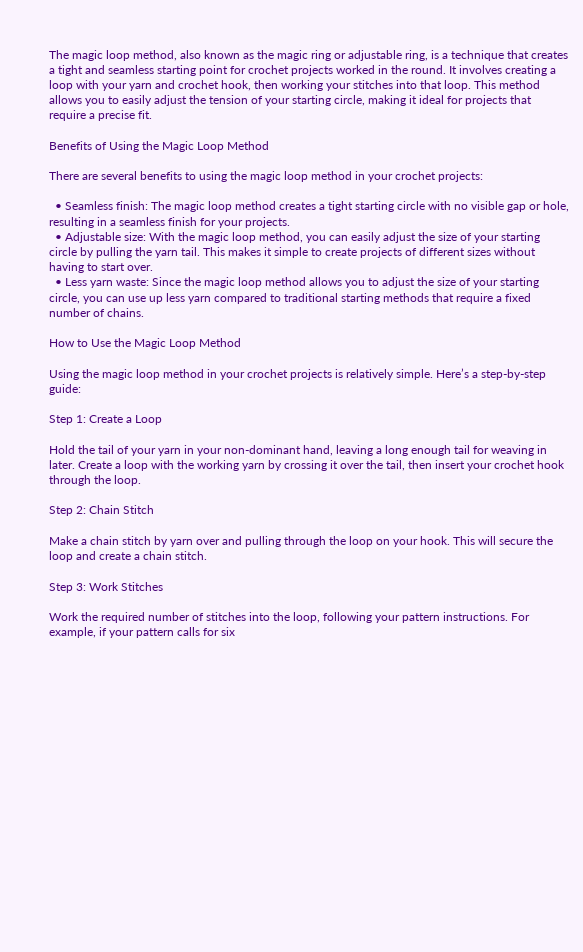The magic loop method, also known as the magic ring or adjustable ring, is a technique that creates a tight and seamless starting point for crochet projects worked in the round. It involves creating a loop with your yarn and crochet hook, then working your stitches into that loop. This method allows you to easily adjust the tension of your starting circle, making it ideal for projects that require a precise fit.

Benefits of Using the Magic Loop Method

There are several benefits to using the magic loop method in your crochet projects:

  • Seamless finish: The magic loop method creates a tight starting circle with no visible gap or hole, resulting in a seamless finish for your projects.
  • Adjustable size: With the magic loop method, you can easily adjust the size of your starting circle by pulling the yarn tail. This makes it simple to create projects of different sizes without having to start over.
  • Less yarn waste: Since the magic loop method allows you to adjust the size of your starting circle, you can use up less yarn compared to traditional starting methods that require a fixed number of chains.

How to Use the Magic Loop Method

Using the magic loop method in your crochet projects is relatively simple. Here’s a step-by-step guide:

Step 1: Create a Loop

Hold the tail of your yarn in your non-dominant hand, leaving a long enough tail for weaving in later. Create a loop with the working yarn by crossing it over the tail, then insert your crochet hook through the loop.

Step 2: Chain Stitch

Make a chain stitch by yarn over and pulling through the loop on your hook. This will secure the loop and create a chain stitch.

Step 3: Work Stitches

Work the required number of stitches into the loop, following your pattern instructions. For example, if your pattern calls for six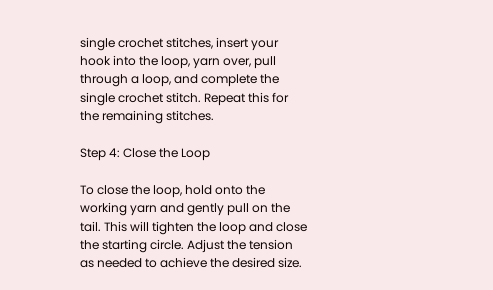single crochet stitches, insert your hook into the loop, yarn over, pull through a loop, and complete the single crochet stitch. Repeat this for the remaining stitches.

Step 4: Close the Loop

To close the loop, hold onto the working yarn and gently pull on the tail. This will tighten the loop and close the starting circle. Adjust the tension as needed to achieve the desired size.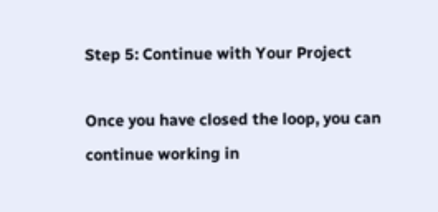Step 5: Continue with Your Project

Once you have closed the loop, you can continue working in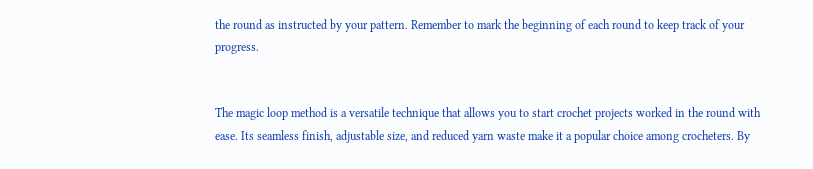the round as instructed by your pattern. Remember to mark the beginning of each round to keep track of your progress.


The magic loop method is a versatile technique that allows you to start crochet projects worked in the round with ease. Its seamless finish, adjustable size, and reduced yarn waste make it a popular choice among crocheters. By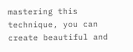mastering this technique, you can create beautiful and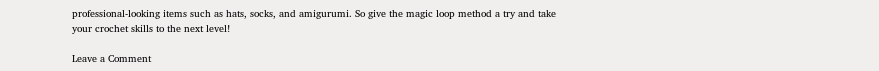professional-looking items such as hats, socks, and amigurumi. So give the magic loop method a try and take your crochet skills to the next level!

Leave a Comment